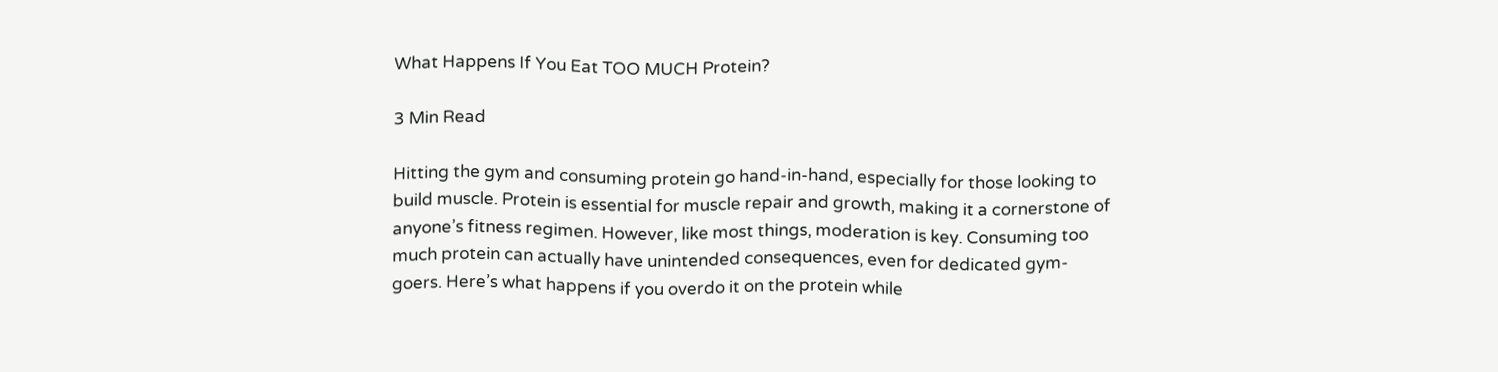What Happens If You Eat TOO MUCH Protein?

3 Min Read

Hitting the gym and consuming protein go hand-in-hand, especially for those looking to build muscle. Protein is essential for muscle repair and growth, making it a cornerstone of anyone’s fitness regimen. However, like most things, moderation is key. Consuming too much protein can actually have unintended consequences, even for dedicated gym-goers. Here’s what happens if you overdo it on the protein while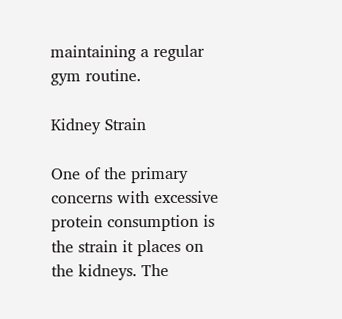maintaining a regular gym routine.

Kidney Strain

One of the primary concerns with excessive protein consumption is the strain it places on the kidneys. The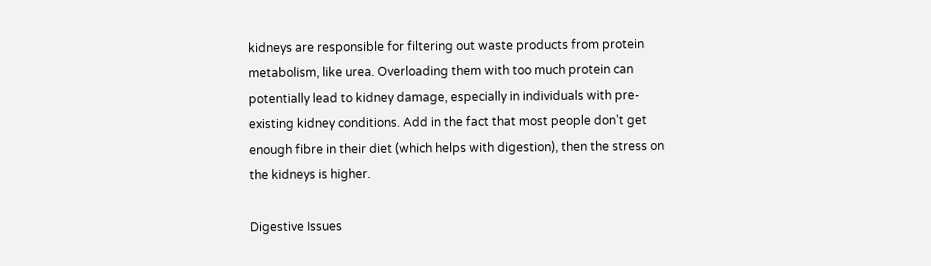kidneys are responsible for filtering out waste products from protein metabolism, like urea. Overloading them with too much protein can potentially lead to kidney damage, especially in individuals with pre-existing kidney conditions. Add in the fact that most people don’t get enough fibre in their diet (which helps with digestion), then the stress on the kidneys is higher.

Digestive Issues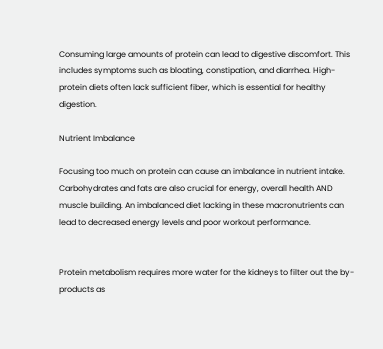Consuming large amounts of protein can lead to digestive discomfort. This includes symptoms such as bloating, constipation, and diarrhea. High-protein diets often lack sufficient fiber, which is essential for healthy digestion.

Nutrient Imbalance

Focusing too much on protein can cause an imbalance in nutrient intake. Carbohydrates and fats are also crucial for energy, overall health AND muscle building. An imbalanced diet lacking in these macronutrients can lead to decreased energy levels and poor workout performance.


Protein metabolism requires more water for the kidneys to filter out the by-products as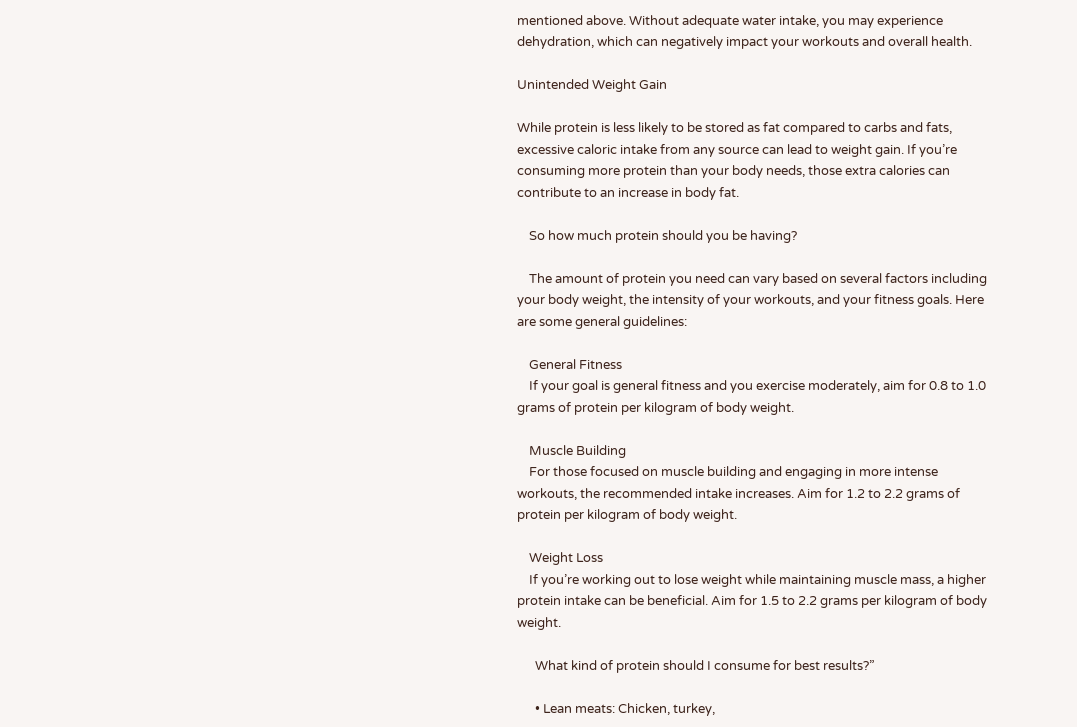mentioned above. Without adequate water intake, you may experience dehydration, which can negatively impact your workouts and overall health.

Unintended Weight Gain

While protein is less likely to be stored as fat compared to carbs and fats, excessive caloric intake from any source can lead to weight gain. If you’re consuming more protein than your body needs, those extra calories can contribute to an increase in body fat.

    So how much protein should you be having?

    The amount of protein you need can vary based on several factors including your body weight, the intensity of your workouts, and your fitness goals. Here are some general guidelines:

    General Fitness
    If your goal is general fitness and you exercise moderately, aim for 0.8 to 1.0 grams of protein per kilogram of body weight.

    Muscle Building
    For those focused on muscle building and engaging in more intense workouts, the recommended intake increases. Aim for 1.2 to 2.2 grams of protein per kilogram of body weight.

    Weight Loss
    If you’re working out to lose weight while maintaining muscle mass, a higher protein intake can be beneficial. Aim for 1.5 to 2.2 grams per kilogram of body weight.

      What kind of protein should I consume for best results?”

      • Lean meats: Chicken, turkey,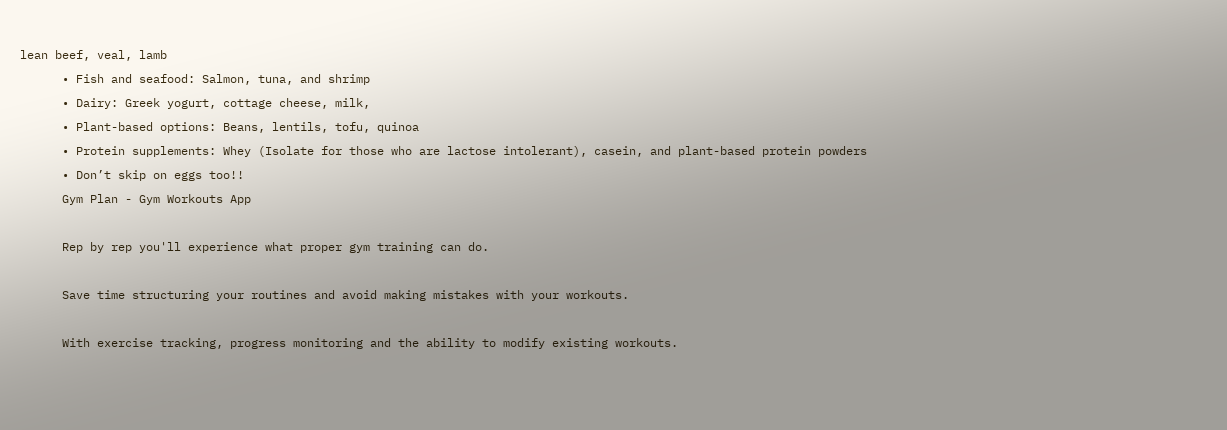lean beef, veal, lamb
      • Fish and seafood: Salmon, tuna, and shrimp
      • Dairy: Greek yogurt, cottage cheese, milk,
      • Plant-based options: Beans, lentils, tofu, quinoa
      • Protein supplements: Whey (Isolate for those who are lactose intolerant), casein, and plant-based protein powders
      • Don’t skip on eggs too!!
      Gym Plan - Gym Workouts App

      Rep by rep you'll experience what proper gym training can do.

      Save time structuring your routines and avoid making mistakes with your workouts.

      With exercise tracking, progress monitoring and the ability to modify existing workouts.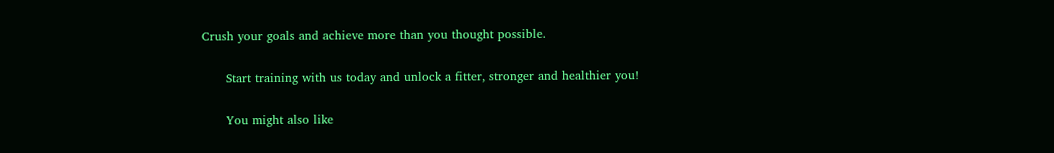Crush your goals and achieve more than you thought possible.

      Start training with us today and unlock a fitter, stronger and healthier you!

      You might also like